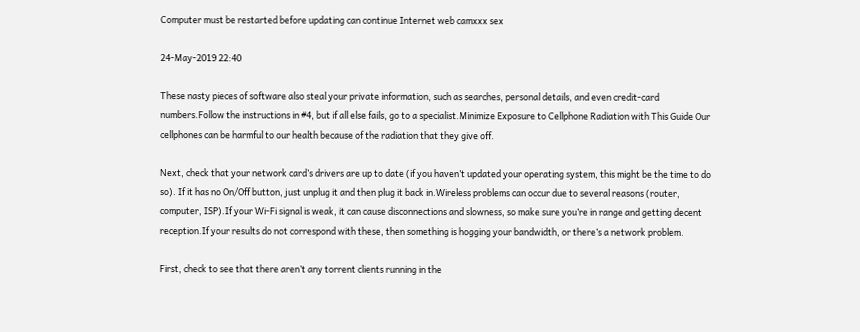Computer must be restarted before updating can continue Internet web camxxx sex

24-May-2019 22:40

These nasty pieces of software also steal your private information, such as searches, personal details, and even credit-card numbers.Follow the instructions in #4, but if all else fails, go to a specialist.Minimize Exposure to Cellphone Radiation with This Guide Our cellphones can be harmful to our health because of the radiation that they give off.

Next, check that your network card’s drivers are up to date (if you haven’t updated your operating system, this might be the time to do so). If it has no On/Off button, just unplug it and then plug it back in.Wireless problems can occur due to several reasons (router, computer, ISP).If your Wi-Fi signal is weak, it can cause disconnections and slowness, so make sure you’re in range and getting decent reception.If your results do not correspond with these, then something is hogging your bandwidth, or there’s a network problem.

First, check to see that there aren’t any torrent clients running in the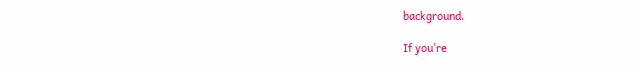background.

If you’re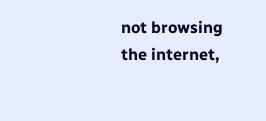not browsing the internet,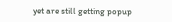yet are still getting popup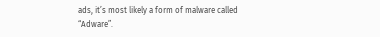ads, it’s most likely a form of malware called “Adware”.